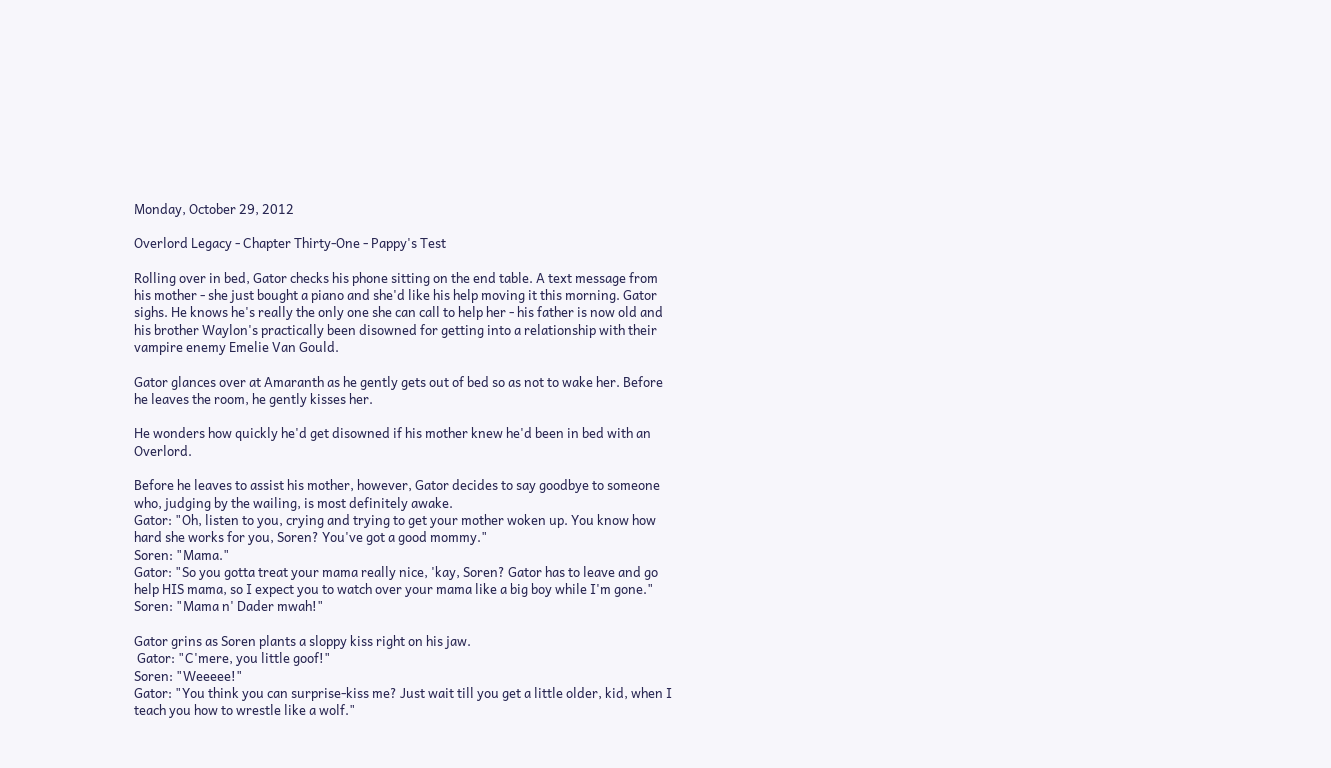Monday, October 29, 2012

Overlord Legacy - Chapter Thirty-One - Pappy's Test

Rolling over in bed, Gator checks his phone sitting on the end table. A text message from his mother - she just bought a piano and she'd like his help moving it this morning. Gator sighs. He knows he's really the only one she can call to help her - his father is now old and his brother Waylon's practically been disowned for getting into a relationship with their vampire enemy Emelie Van Gould.

Gator glances over at Amaranth as he gently gets out of bed so as not to wake her. Before he leaves the room, he gently kisses her.

He wonders how quickly he'd get disowned if his mother knew he'd been in bed with an Overlord.

Before he leaves to assist his mother, however, Gator decides to say goodbye to someone who, judging by the wailing, is most definitely awake.
Gator: "Oh, listen to you, crying and trying to get your mother woken up. You know how hard she works for you, Soren? You've got a good mommy."
Soren: "Mama."
Gator: "So you gotta treat your mama really nice, 'kay, Soren? Gator has to leave and go help HIS mama, so I expect you to watch over your mama like a big boy while I'm gone."
Soren: "Mama n' Dader mwah!"

Gator grins as Soren plants a sloppy kiss right on his jaw.
 Gator: "C'mere, you little goof!"
Soren: "Weeeee!"
Gator: "You think you can surprise-kiss me? Just wait till you get a little older, kid, when I teach you how to wrestle like a wolf."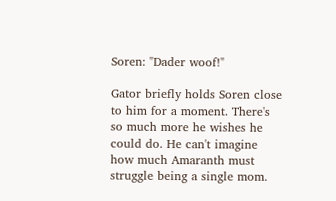Soren: "Dader woof!"

Gator briefly holds Soren close to him for a moment. There's so much more he wishes he could do. He can't imagine how much Amaranth must struggle being a single mom.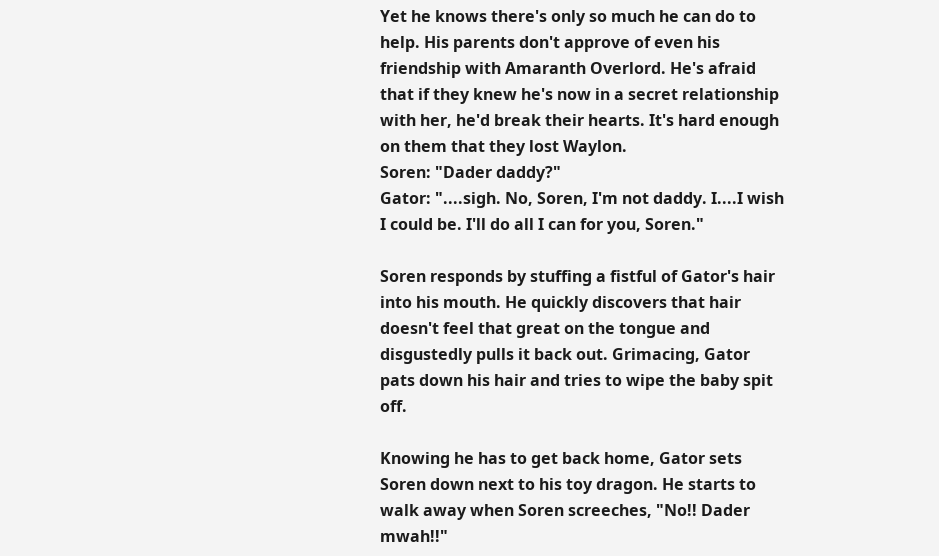Yet he knows there's only so much he can do to help. His parents don't approve of even his friendship with Amaranth Overlord. He's afraid that if they knew he's now in a secret relationship with her, he'd break their hearts. It's hard enough on them that they lost Waylon.
Soren: "Dader daddy?"
Gator: "....sigh. No, Soren, I'm not daddy. I....I wish I could be. I'll do all I can for you, Soren."

Soren responds by stuffing a fistful of Gator's hair into his mouth. He quickly discovers that hair doesn't feel that great on the tongue and disgustedly pulls it back out. Grimacing, Gator pats down his hair and tries to wipe the baby spit off.

Knowing he has to get back home, Gator sets Soren down next to his toy dragon. He starts to walk away when Soren screeches, "No!! Dader mwah!!"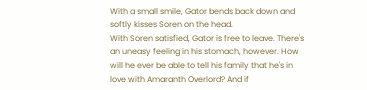With a small smile, Gator bends back down and softly kisses Soren on the head.
With Soren satisfied, Gator is free to leave. There's an uneasy feeling in his stomach, however. How will he ever be able to tell his family that he's in love with Amaranth Overlord? And if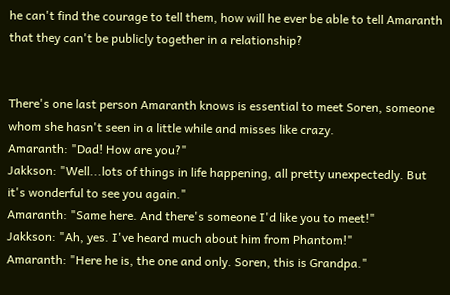he can't find the courage to tell them, how will he ever be able to tell Amaranth that they can't be publicly together in a relationship?


There's one last person Amaranth knows is essential to meet Soren, someone whom she hasn't seen in a little while and misses like crazy.
Amaranth: "Dad! How are you?"
Jakkson: "Well...lots of things in life happening, all pretty unexpectedly. But it's wonderful to see you again."
Amaranth: "Same here. And there's someone I'd like you to meet!"
Jakkson: "Ah, yes. I've heard much about him from Phantom!"
Amaranth: "Here he is, the one and only. Soren, this is Grandpa."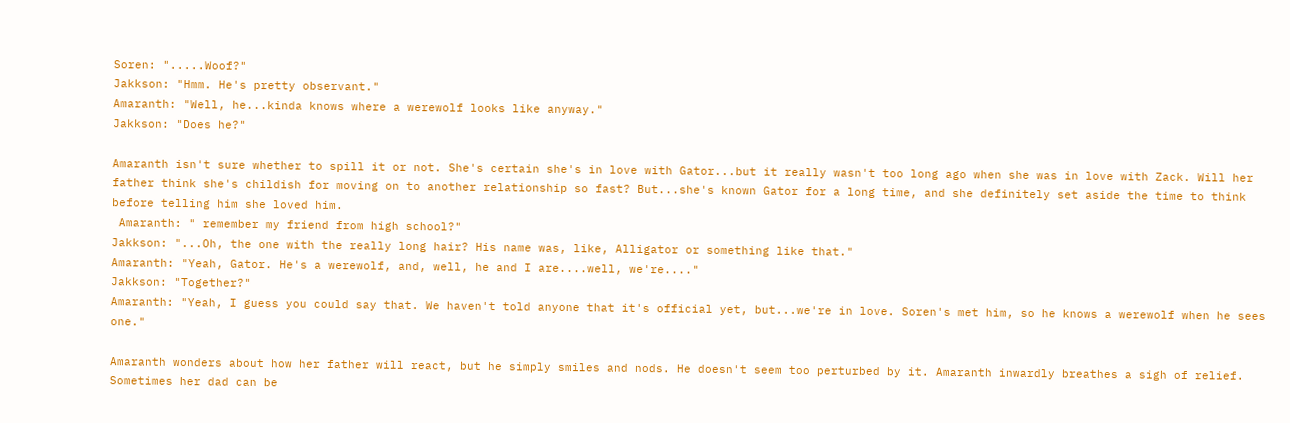Soren: ".....Woof?"
Jakkson: "Hmm. He's pretty observant."
Amaranth: "Well, he...kinda knows where a werewolf looks like anyway."
Jakkson: "Does he?"

Amaranth isn't sure whether to spill it or not. She's certain she's in love with Gator...but it really wasn't too long ago when she was in love with Zack. Will her father think she's childish for moving on to another relationship so fast? But...she's known Gator for a long time, and she definitely set aside the time to think before telling him she loved him.
 Amaranth: " remember my friend from high school?"
Jakkson: "...Oh, the one with the really long hair? His name was, like, Alligator or something like that."
Amaranth: "Yeah, Gator. He's a werewolf, and, well, he and I are....well, we're...."
Jakkson: "Together?"
Amaranth: "Yeah, I guess you could say that. We haven't told anyone that it's official yet, but...we're in love. Soren's met him, so he knows a werewolf when he sees one."

Amaranth wonders about how her father will react, but he simply smiles and nods. He doesn't seem too perturbed by it. Amaranth inwardly breathes a sigh of relief. Sometimes her dad can be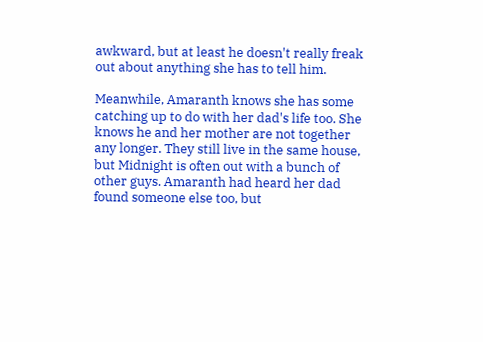awkward, but at least he doesn't really freak out about anything she has to tell him.

Meanwhile, Amaranth knows she has some catching up to do with her dad's life too. She knows he and her mother are not together any longer. They still live in the same house, but Midnight is often out with a bunch of other guys. Amaranth had heard her dad found someone else too, but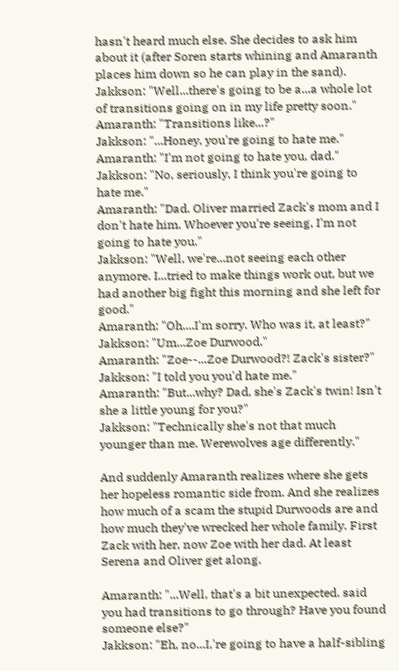hasn't heard much else. She decides to ask him about it (after Soren starts whining and Amaranth places him down so he can play in the sand).
Jakkson: "Well...there's going to be a...a whole lot of transitions going on in my life pretty soon."
Amaranth: "Transitions like...?"
Jakkson: "...Honey, you're going to hate me."
Amaranth: "I'm not going to hate you, dad."
Jakkson: "No, seriously, I think you're going to hate me."
Amaranth: "Dad. Oliver married Zack's mom and I don't hate him. Whoever you're seeing, I'm not going to hate you."
Jakkson: "Well, we're...not seeing each other anymore. I...tried to make things work out, but we had another big fight this morning and she left for good."
Amaranth: "Oh....I'm sorry. Who was it, at least?"
Jakkson: "Um...Zoe Durwood."
Amaranth: "Zoe--...Zoe Durwood?! Zack's sister?"
Jakkson: "I told you you'd hate me."
Amaranth: "But...why? Dad, she's Zack's twin! Isn't she a little young for you?"
Jakkson: "Technically she's not that much younger than me. Werewolves age differently."

And suddenly Amaranth realizes where she gets her hopeless romantic side from. And she realizes how much of a scam the stupid Durwoods are and how much they've wrecked her whole family. First Zack with her, now Zoe with her dad. At least Serena and Oliver get along.

Amaranth: "...Well, that's a bit unexpected. said you had transitions to go through? Have you found someone else?"
Jakkson: "Eh, no...I,'re going to have a half-sibling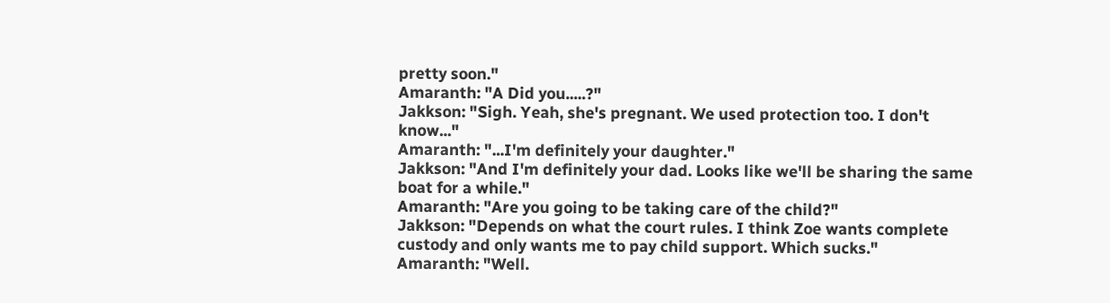pretty soon."
Amaranth: "A Did you.....?"
Jakkson: "Sigh. Yeah, she's pregnant. We used protection too. I don't know..."
Amaranth: "...I'm definitely your daughter."
Jakkson: "And I'm definitely your dad. Looks like we'll be sharing the same boat for a while."
Amaranth: "Are you going to be taking care of the child?"
Jakkson: "Depends on what the court rules. I think Zoe wants complete custody and only wants me to pay child support. Which sucks."
Amaranth: "Well.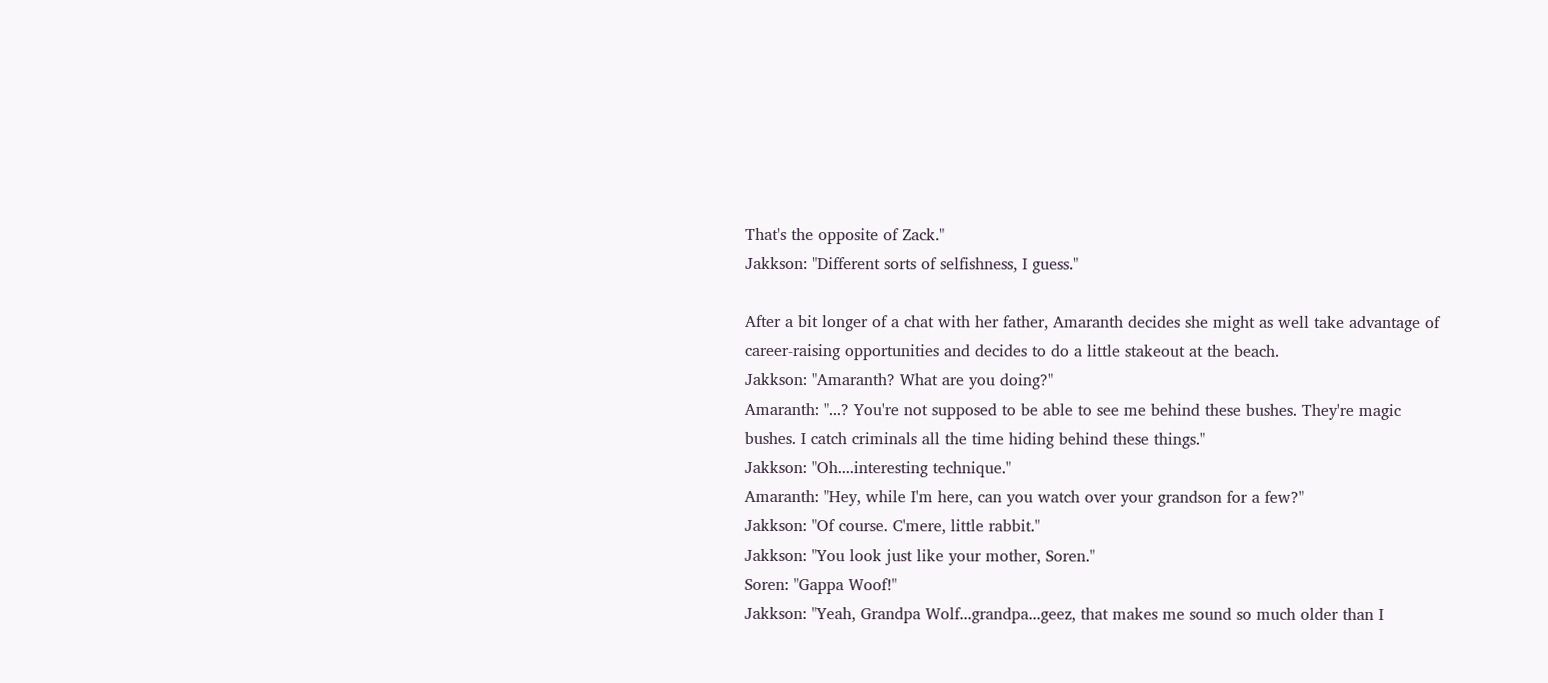That's the opposite of Zack."
Jakkson: "Different sorts of selfishness, I guess."

After a bit longer of a chat with her father, Amaranth decides she might as well take advantage of career-raising opportunities and decides to do a little stakeout at the beach.
Jakkson: "Amaranth? What are you doing?"
Amaranth: "...? You're not supposed to be able to see me behind these bushes. They're magic bushes. I catch criminals all the time hiding behind these things."
Jakkson: "Oh....interesting technique."
Amaranth: "Hey, while I'm here, can you watch over your grandson for a few?"
Jakkson: "Of course. C'mere, little rabbit."
Jakkson: "You look just like your mother, Soren."
Soren: "Gappa Woof!"
Jakkson: "Yeah, Grandpa Wolf...grandpa...geez, that makes me sound so much older than I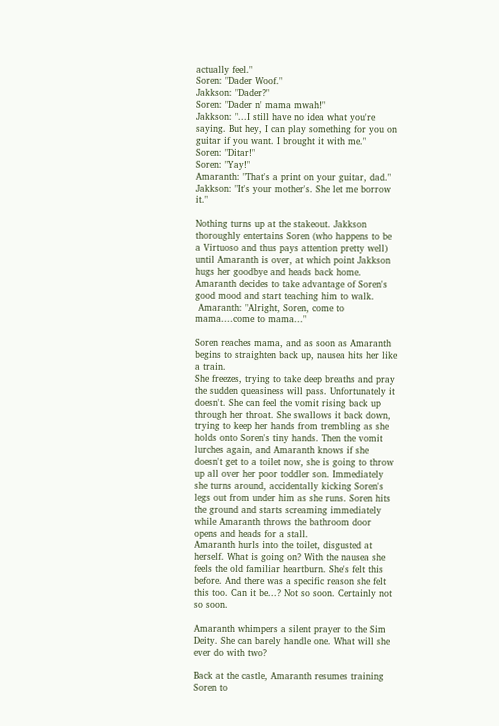actually feel."
Soren: "Dader Woof."
Jakkson: "Dader?"
Soren: "Dader n' mama mwah!"
Jakkson: "...I still have no idea what you're saying. But hey, I can play something for you on guitar if you want. I brought it with me."
Soren: "Ditar!"
Soren: "Yay!"
Amaranth: "That's a print on your guitar, dad."
Jakkson: "It's your mother's. She let me borrow it."

Nothing turns up at the stakeout. Jakkson thoroughly entertains Soren (who happens to be a Virtuoso and thus pays attention pretty well) until Amaranth is over, at which point Jakkson hugs her goodbye and heads back home. Amaranth decides to take advantage of Soren's good mood and start teaching him to walk.
 Amaranth: "Alright, Soren, come to mama....come to mama..."

Soren reaches mama, and as soon as Amaranth begins to straighten back up, nausea hits her like a train.
She freezes, trying to take deep breaths and pray the sudden queasiness will pass. Unfortunately it doesn't. She can feel the vomit rising back up through her throat. She swallows it back down, trying to keep her hands from trembling as she holds onto Soren's tiny hands. Then the vomit lurches again, and Amaranth knows if she doesn't get to a toilet now, she is going to throw up all over her poor toddler son. Immediately she turns around, accidentally kicking Soren's legs out from under him as she runs. Soren hits the ground and starts screaming immediately while Amaranth throws the bathroom door opens and heads for a stall.
Amaranth hurls into the toilet, disgusted at herself. What is going on? With the nausea she feels the old familiar heartburn. She's felt this before. And there was a specific reason she felt this too. Can it be...? Not so soon. Certainly not so soon.

Amaranth whimpers a silent prayer to the Sim Deity. She can barely handle one. What will she ever do with two?

Back at the castle, Amaranth resumes training Soren to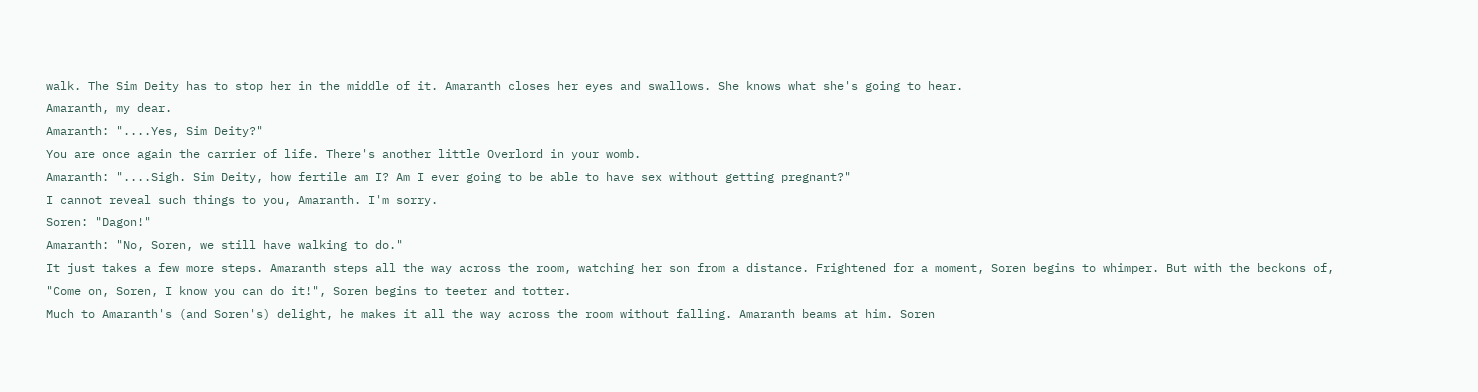walk. The Sim Deity has to stop her in the middle of it. Amaranth closes her eyes and swallows. She knows what she's going to hear.
Amaranth, my dear.
Amaranth: "....Yes, Sim Deity?"
You are once again the carrier of life. There's another little Overlord in your womb.
Amaranth: "....Sigh. Sim Deity, how fertile am I? Am I ever going to be able to have sex without getting pregnant?"
I cannot reveal such things to you, Amaranth. I'm sorry.
Soren: "Dagon!"
Amaranth: "No, Soren, we still have walking to do."
It just takes a few more steps. Amaranth steps all the way across the room, watching her son from a distance. Frightened for a moment, Soren begins to whimper. But with the beckons of, "Come on, Soren, I know you can do it!", Soren begins to teeter and totter.
Much to Amaranth's (and Soren's) delight, he makes it all the way across the room without falling. Amaranth beams at him. Soren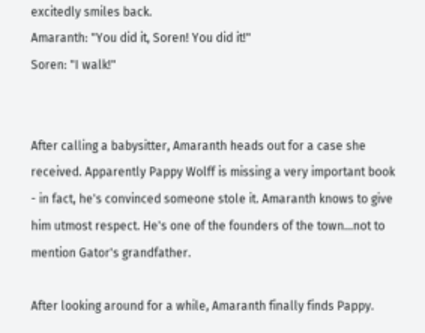excitedly smiles back.
Amaranth: "You did it, Soren! You did it!"
Soren: "I walk!"


After calling a babysitter, Amaranth heads out for a case she received. Apparently Pappy Wolff is missing a very important book - in fact, he's convinced someone stole it. Amaranth knows to give him utmost respect. He's one of the founders of the town...not to mention Gator's grandfather.

After looking around for a while, Amaranth finally finds Pappy.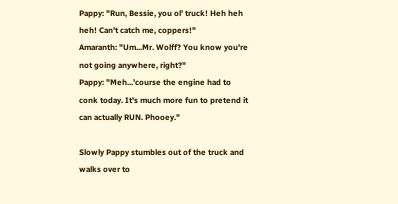Pappy: "Run, Bessie, you ol' truck! Heh heh heh! Can't catch me, coppers!"
Amaranth: "Um...Mr. Wolff? You know you're not going anywhere, right?"
Pappy: "Meh...'course the engine had to conk today. It's much more fun to pretend it can actually RUN. Phooey."

Slowly Pappy stumbles out of the truck and walks over to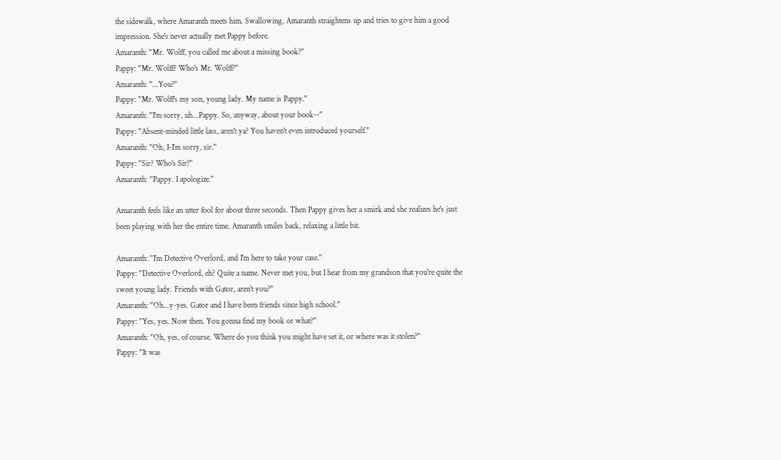the sidewalk, where Amaranth meets him. Swallowing, Amaranth straightens up and tries to give him a good impression. She's never actually met Pappy before.
Amaranth: "Mr. Wolff, you called me about a missing book?"
Pappy: "Mr. Wolff? Who's Mr. Wolff?"
Amaranth: "...You?"
Pappy: "Mr. Wolff's my son, young lady. My name is Pappy."
Amaranth: "I'm sorry, uh...Pappy. So, anyway, about your book--"
Pappy: "Absent-minded little lass, aren't ya? You haven't even introduced yourself."
Amaranth: "Oh, I-I'm sorry, sir."
Pappy: "Sir? Who's Sir?"
Amaranth: "Pappy. I apologize."

Amaranth feels like an utter fool for about three seconds. Then Pappy gives her a smirk and she realizes he's just been playing with her the entire time. Amaranth smiles back, relaxing a little bit.

Amaranth: "I'm Detective Overlord, and I'm here to take your case."
Pappy: "Detective Overlord, eh? Quite a name. Never met you, but I hear from my grandson that you're quite the sweet young lady. Friends with Gator, aren't you?"
Amaranth: "Oh...y-yes. Gator and I have been friends since high school."
Pappy: "Yes, yes. Now then. You gonna find my book or what?"
Amaranth: "Oh, yes, of course. Where do you think you might have set it, or where was it stolen?"
Pappy: "It was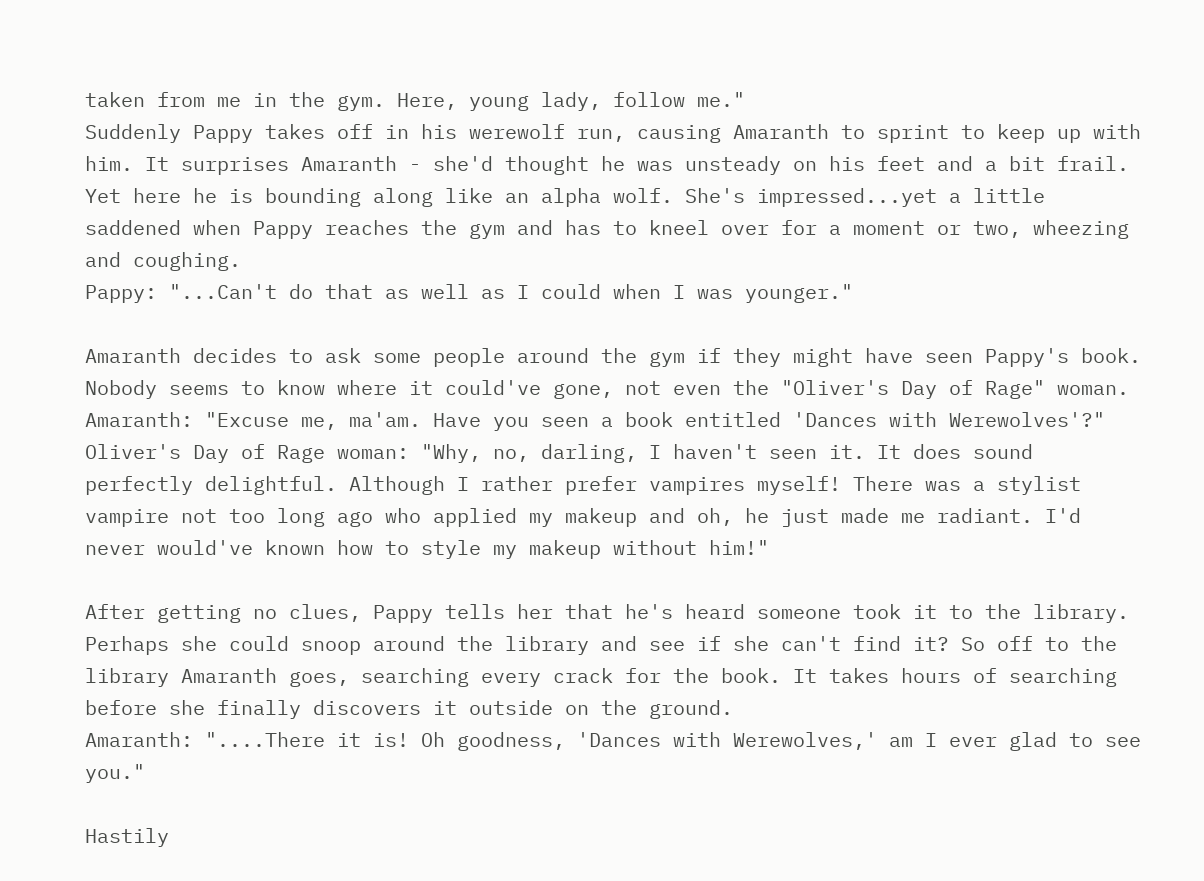taken from me in the gym. Here, young lady, follow me."
Suddenly Pappy takes off in his werewolf run, causing Amaranth to sprint to keep up with him. It surprises Amaranth - she'd thought he was unsteady on his feet and a bit frail. Yet here he is bounding along like an alpha wolf. She's impressed...yet a little saddened when Pappy reaches the gym and has to kneel over for a moment or two, wheezing and coughing.
Pappy: "...Can't do that as well as I could when I was younger."

Amaranth decides to ask some people around the gym if they might have seen Pappy's book. Nobody seems to know where it could've gone, not even the "Oliver's Day of Rage" woman.
Amaranth: "Excuse me, ma'am. Have you seen a book entitled 'Dances with Werewolves'?"
Oliver's Day of Rage woman: "Why, no, darling, I haven't seen it. It does sound perfectly delightful. Although I rather prefer vampires myself! There was a stylist vampire not too long ago who applied my makeup and oh, he just made me radiant. I'd never would've known how to style my makeup without him!"

After getting no clues, Pappy tells her that he's heard someone took it to the library. Perhaps she could snoop around the library and see if she can't find it? So off to the library Amaranth goes, searching every crack for the book. It takes hours of searching before she finally discovers it outside on the ground.
Amaranth: "....There it is! Oh goodness, 'Dances with Werewolves,' am I ever glad to see you."

Hastily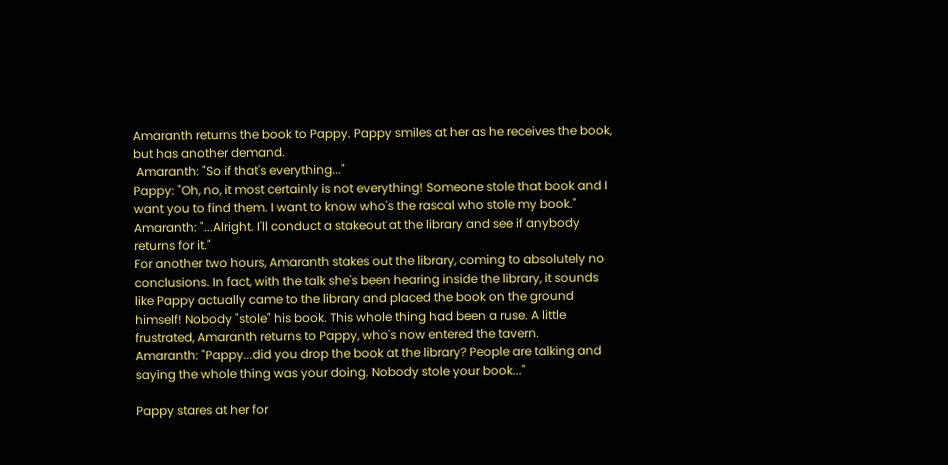Amaranth returns the book to Pappy. Pappy smiles at her as he receives the book, but has another demand.
 Amaranth: "So if that's everything..."
Pappy: "Oh, no, it most certainly is not everything! Someone stole that book and I want you to find them. I want to know who's the rascal who stole my book."
Amaranth: "...Alright. I'll conduct a stakeout at the library and see if anybody returns for it."
For another two hours, Amaranth stakes out the library, coming to absolutely no conclusions. In fact, with the talk she's been hearing inside the library, it sounds like Pappy actually came to the library and placed the book on the ground himself! Nobody "stole" his book. This whole thing had been a ruse. A little frustrated, Amaranth returns to Pappy, who's now entered the tavern.
Amaranth: "Pappy...did you drop the book at the library? People are talking and saying the whole thing was your doing. Nobody stole your book..."

Pappy stares at her for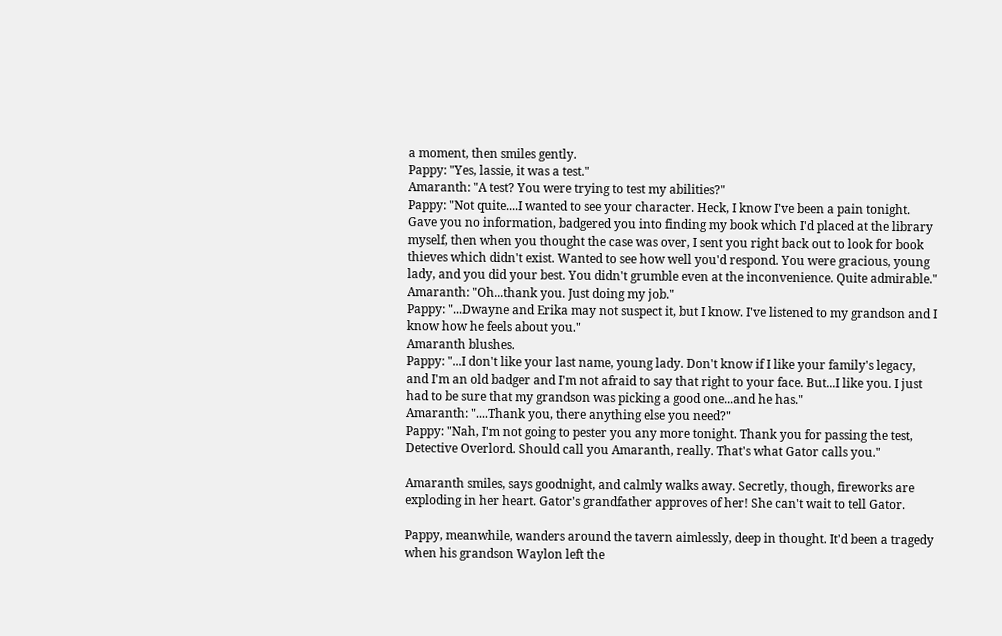a moment, then smiles gently.
Pappy: "Yes, lassie, it was a test."
Amaranth: "A test? You were trying to test my abilities?"
Pappy: "Not quite....I wanted to see your character. Heck, I know I've been a pain tonight. Gave you no information, badgered you into finding my book which I'd placed at the library myself, then when you thought the case was over, I sent you right back out to look for book thieves which didn't exist. Wanted to see how well you'd respond. You were gracious, young lady, and you did your best. You didn't grumble even at the inconvenience. Quite admirable."
Amaranth: "Oh...thank you. Just doing my job."
Pappy: "...Dwayne and Erika may not suspect it, but I know. I've listened to my grandson and I know how he feels about you."
Amaranth blushes.
Pappy: "...I don't like your last name, young lady. Don't know if I like your family's legacy, and I'm an old badger and I'm not afraid to say that right to your face. But...I like you. I just had to be sure that my grandson was picking a good one...and he has."
Amaranth: "....Thank you, there anything else you need?"
Pappy: "Nah, I'm not going to pester you any more tonight. Thank you for passing the test, Detective Overlord. Should call you Amaranth, really. That's what Gator calls you."

Amaranth smiles, says goodnight, and calmly walks away. Secretly, though, fireworks are exploding in her heart. Gator's grandfather approves of her! She can't wait to tell Gator.

Pappy, meanwhile, wanders around the tavern aimlessly, deep in thought. It'd been a tragedy when his grandson Waylon left the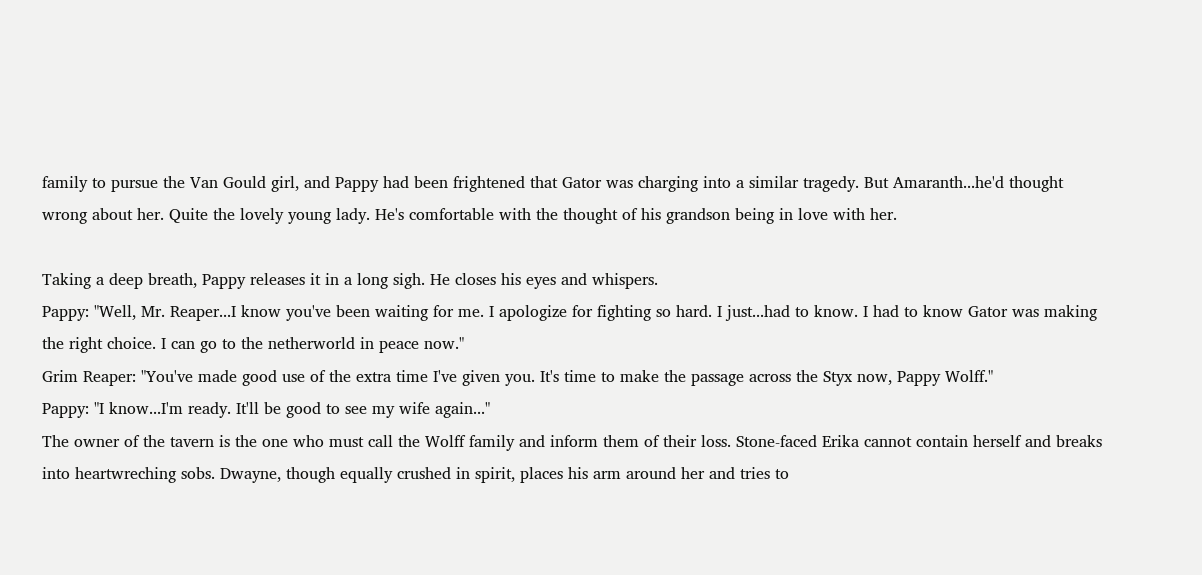family to pursue the Van Gould girl, and Pappy had been frightened that Gator was charging into a similar tragedy. But Amaranth...he'd thought wrong about her. Quite the lovely young lady. He's comfortable with the thought of his grandson being in love with her.

Taking a deep breath, Pappy releases it in a long sigh. He closes his eyes and whispers.
Pappy: "Well, Mr. Reaper...I know you've been waiting for me. I apologize for fighting so hard. I just...had to know. I had to know Gator was making the right choice. I can go to the netherworld in peace now."
Grim Reaper: "You've made good use of the extra time I've given you. It's time to make the passage across the Styx now, Pappy Wolff."
Pappy: "I know...I'm ready. It'll be good to see my wife again..."
The owner of the tavern is the one who must call the Wolff family and inform them of their loss. Stone-faced Erika cannot contain herself and breaks into heartwreching sobs. Dwayne, though equally crushed in spirit, places his arm around her and tries to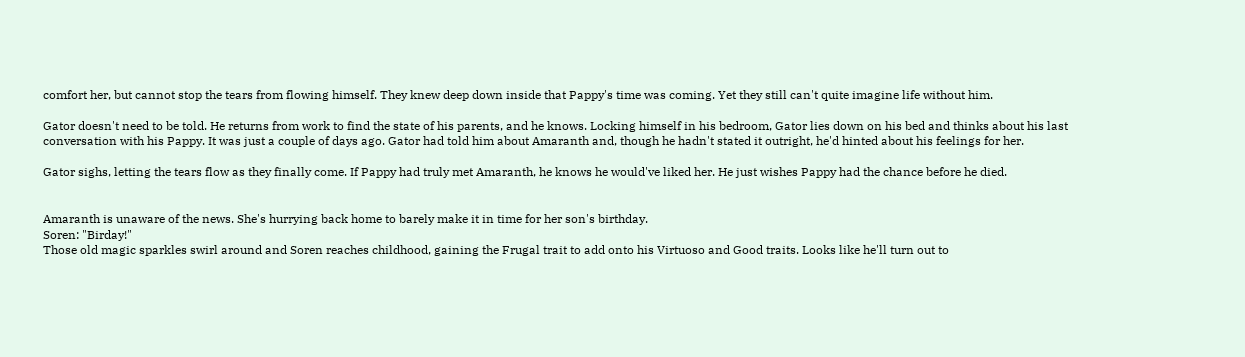comfort her, but cannot stop the tears from flowing himself. They knew deep down inside that Pappy's time was coming. Yet they still can't quite imagine life without him.

Gator doesn't need to be told. He returns from work to find the state of his parents, and he knows. Locking himself in his bedroom, Gator lies down on his bed and thinks about his last conversation with his Pappy. It was just a couple of days ago. Gator had told him about Amaranth and, though he hadn't stated it outright, he'd hinted about his feelings for her.

Gator sighs, letting the tears flow as they finally come. If Pappy had truly met Amaranth, he knows he would've liked her. He just wishes Pappy had the chance before he died.


Amaranth is unaware of the news. She's hurrying back home to barely make it in time for her son's birthday.
Soren: "Birday!"
Those old magic sparkles swirl around and Soren reaches childhood, gaining the Frugal trait to add onto his Virtuoso and Good traits. Looks like he'll turn out to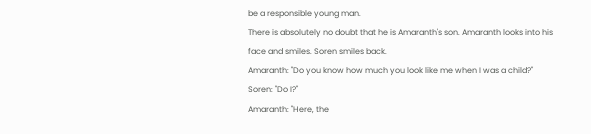be a responsible young man.
There is absolutely no doubt that he is Amaranth's son. Amaranth looks into his face and smiles. Soren smiles back.
Amaranth: "Do you know how much you look like me when I was a child?"
Soren: "Do I?"
Amaranth: "Here, the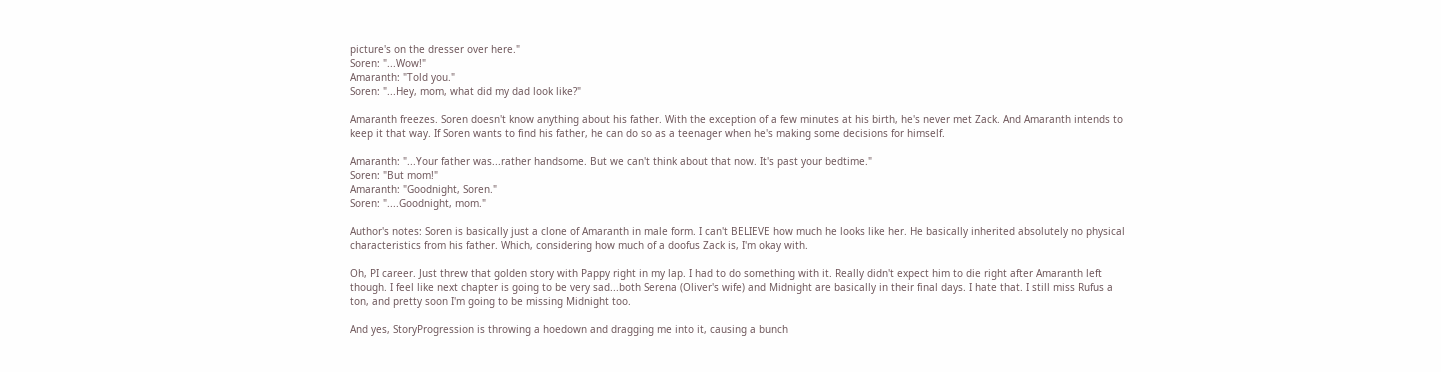picture's on the dresser over here."
Soren: "...Wow!"
Amaranth: "Told you."
Soren: "...Hey, mom, what did my dad look like?"

Amaranth freezes. Soren doesn't know anything about his father. With the exception of a few minutes at his birth, he's never met Zack. And Amaranth intends to keep it that way. If Soren wants to find his father, he can do so as a teenager when he's making some decisions for himself.

Amaranth: "...Your father was...rather handsome. But we can't think about that now. It's past your bedtime."
Soren: "But mom!"
Amaranth: "Goodnight, Soren."
Soren: "....Goodnight, mom."

Author's notes: Soren is basically just a clone of Amaranth in male form. I can't BELIEVE how much he looks like her. He basically inherited absolutely no physical characteristics from his father. Which, considering how much of a doofus Zack is, I'm okay with.

Oh, PI career. Just threw that golden story with Pappy right in my lap. I had to do something with it. Really didn't expect him to die right after Amaranth left though. I feel like next chapter is going to be very sad...both Serena (Oliver's wife) and Midnight are basically in their final days. I hate that. I still miss Rufus a ton, and pretty soon I'm going to be missing Midnight too.

And yes, StoryProgression is throwing a hoedown and dragging me into it, causing a bunch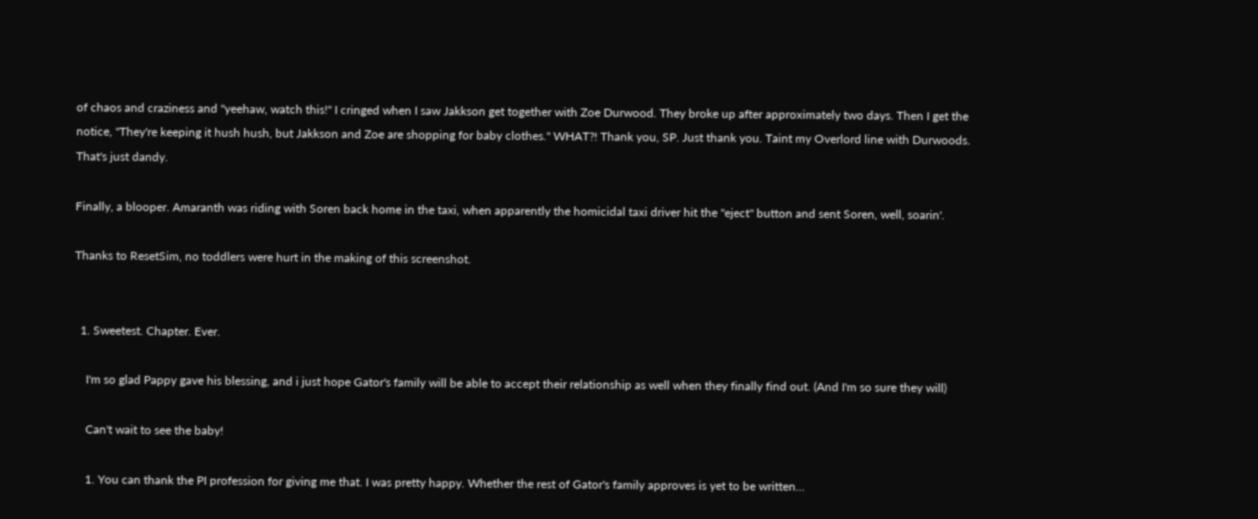of chaos and craziness and "yeehaw, watch this!" I cringed when I saw Jakkson get together with Zoe Durwood. They broke up after approximately two days. Then I get the notice, "They're keeping it hush hush, but Jakkson and Zoe are shopping for baby clothes." WHAT?! Thank you, SP. Just thank you. Taint my Overlord line with Durwoods. That's just dandy.

Finally, a blooper. Amaranth was riding with Soren back home in the taxi, when apparently the homicidal taxi driver hit the "eject" button and sent Soren, well, soarin'.

Thanks to ResetSim, no toddlers were hurt in the making of this screenshot.


  1. Sweetest. Chapter. Ever.

    I'm so glad Pappy gave his blessing, and i just hope Gator's family will be able to accept their relationship as well when they finally find out. (And I'm so sure they will)

    Can't wait to see the baby!

    1. You can thank the PI profession for giving me that. I was pretty happy. Whether the rest of Gator's family approves is yet to be written...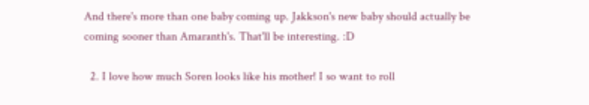And there's more than one baby coming up. Jakkson's new baby should actually be coming sooner than Amaranth's. That'll be interesting. :D

  2. I love how much Soren looks like his mother! I so want to roll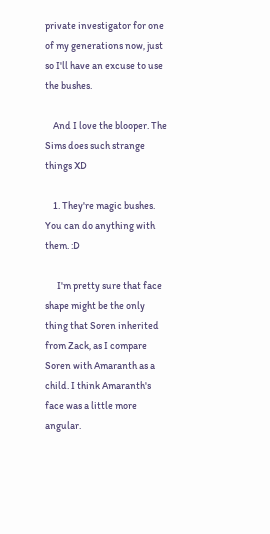private investigator for one of my generations now, just so I'll have an excuse to use the bushes.

    And I love the blooper. The Sims does such strange things XD

    1. They're magic bushes. You can do anything with them. :D

      I'm pretty sure that face shape might be the only thing that Soren inherited from Zack, as I compare Soren with Amaranth as a child. I think Amaranth's face was a little more angular.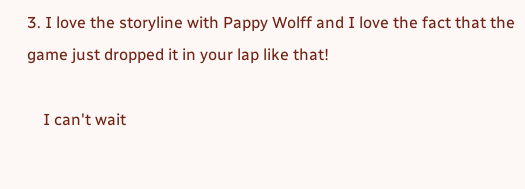3. I love the storyline with Pappy Wolff and I love the fact that the game just dropped it in your lap like that!

    I can't wait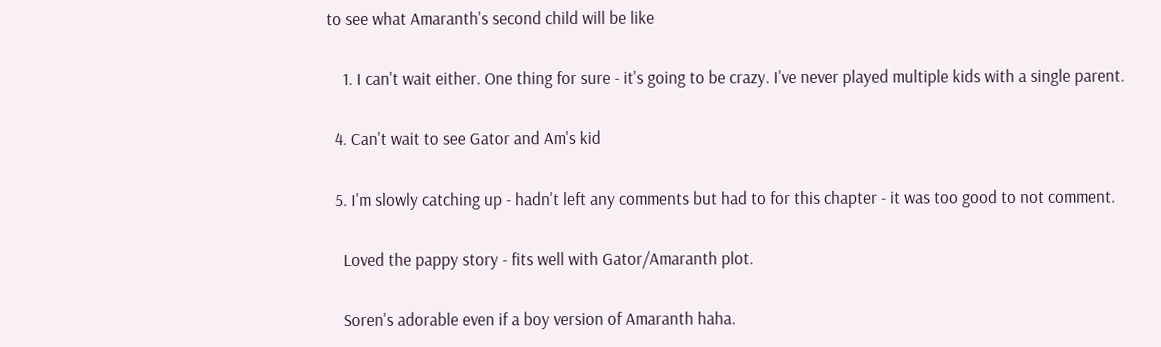to see what Amaranth's second child will be like

    1. I can't wait either. One thing for sure - it's going to be crazy. I've never played multiple kids with a single parent.

  4. Can't wait to see Gator and Am's kid

  5. I'm slowly catching up - hadn't left any comments but had to for this chapter - it was too good to not comment.

    Loved the pappy story - fits well with Gator/Amaranth plot.

    Soren's adorable even if a boy version of Amaranth haha.